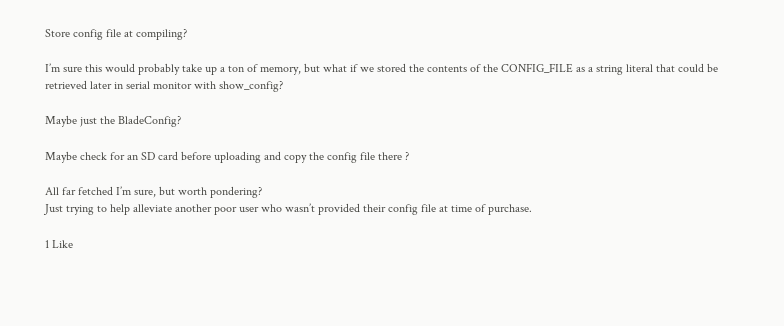Store config file at compiling?

I’m sure this would probably take up a ton of memory, but what if we stored the contents of the CONFIG_FILE as a string literal that could be retrieved later in serial monitor with show_config?

Maybe just the BladeConfig?

Maybe check for an SD card before uploading and copy the config file there ?

All far fetched I’m sure, but worth pondering?
Just trying to help alleviate another poor user who wasn’t provided their config file at time of purchase.

1 Like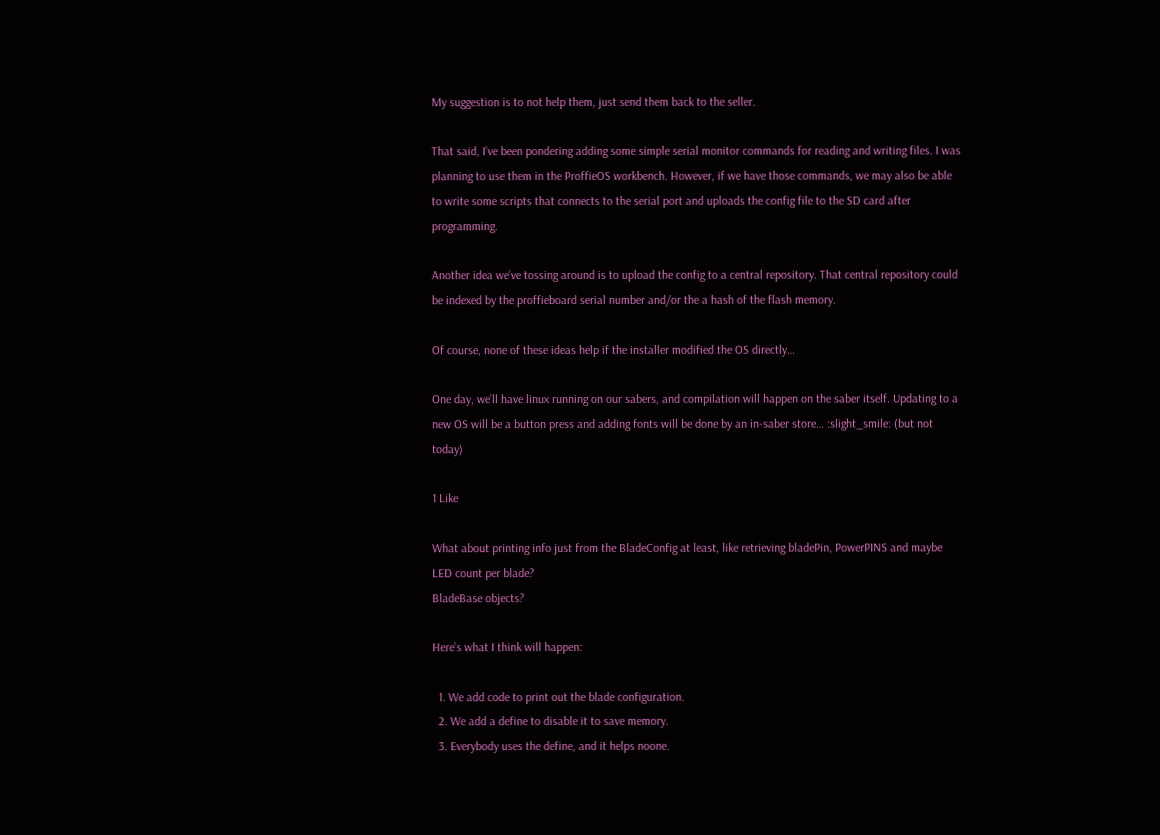My suggestion is to not help them, just send them back to the seller.

That said, I’ve been pondering adding some simple serial monitor commands for reading and writing files. I was planning to use them in the ProffieOS workbench. However, if we have those commands, we may also be able to write some scripts that connects to the serial port and uploads the config file to the SD card after programming.

Another idea we’ve tossing around is to upload the config to a central repository. That central repository could be indexed by the proffieboard serial number and/or the a hash of the flash memory.

Of course, none of these ideas help if the installer modified the OS directly…

One day, we’ll have linux running on our sabers, and compilation will happen on the saber itself. Updating to a new OS will be a button press and adding fonts will be done by an in-saber store… :slight_smile: (but not today)

1 Like

What about printing info just from the BladeConfig at least, like retrieving bladePin, PowerPINS and maybe LED count per blade?
BladeBase objects?

Here’s what I think will happen:

  1. We add code to print out the blade configuration.
  2. We add a define to disable it to save memory.
  3. Everybody uses the define, and it helps noone.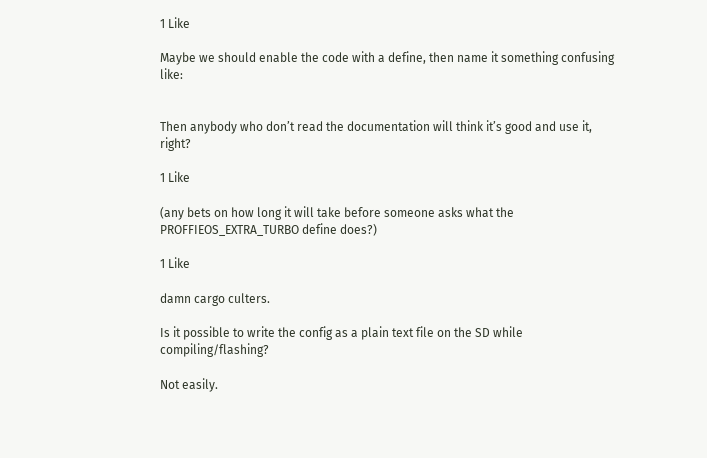1 Like

Maybe we should enable the code with a define, then name it something confusing like:


Then anybody who don’t read the documentation will think it’s good and use it, right?

1 Like

(any bets on how long it will take before someone asks what the PROFFIEOS_EXTRA_TURBO define does?)

1 Like

damn cargo culters.

Is it possible to write the config as a plain text file on the SD while compiling/flashing?

Not easily.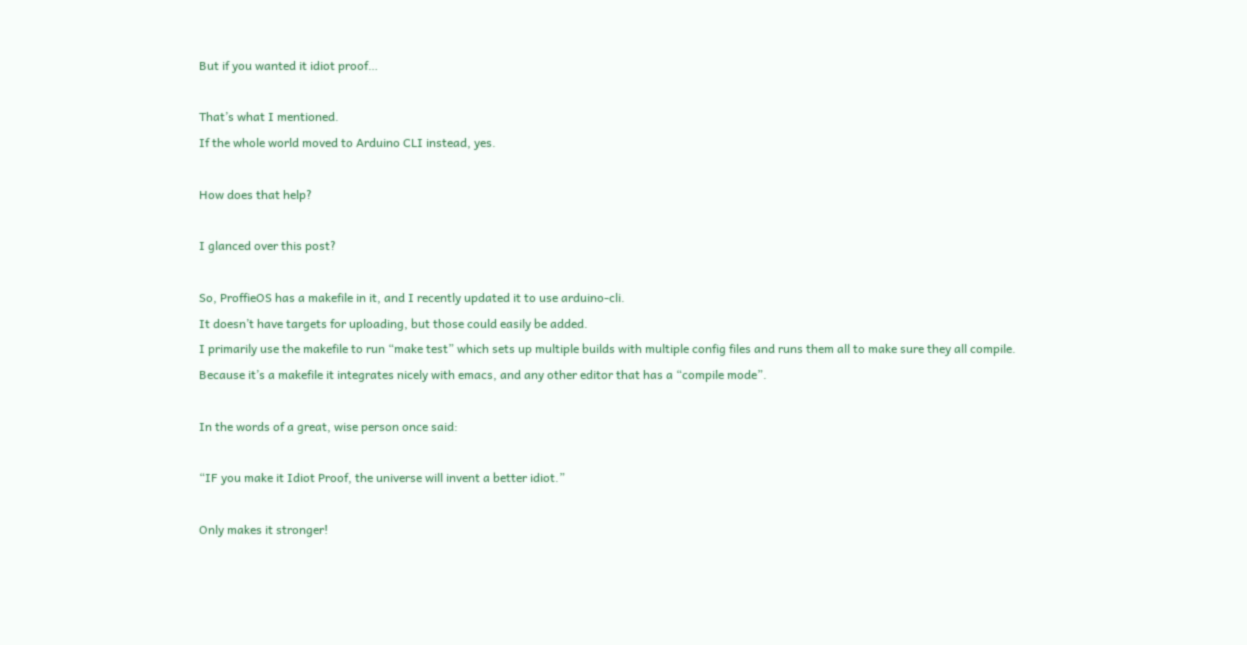But if you wanted it idiot proof…

That’s what I mentioned.
If the whole world moved to Arduino CLI instead, yes.

How does that help?

I glanced over this post?

So, ProffieOS has a makefile in it, and I recently updated it to use arduino-cli.
It doesn’t have targets for uploading, but those could easily be added.
I primarily use the makefile to run “make test” which sets up multiple builds with multiple config files and runs them all to make sure they all compile. Because it’s a makefile it integrates nicely with emacs, and any other editor that has a “compile mode”.

In the words of a great, wise person once said:

“IF you make it Idiot Proof, the universe will invent a better idiot.”

Only makes it stronger!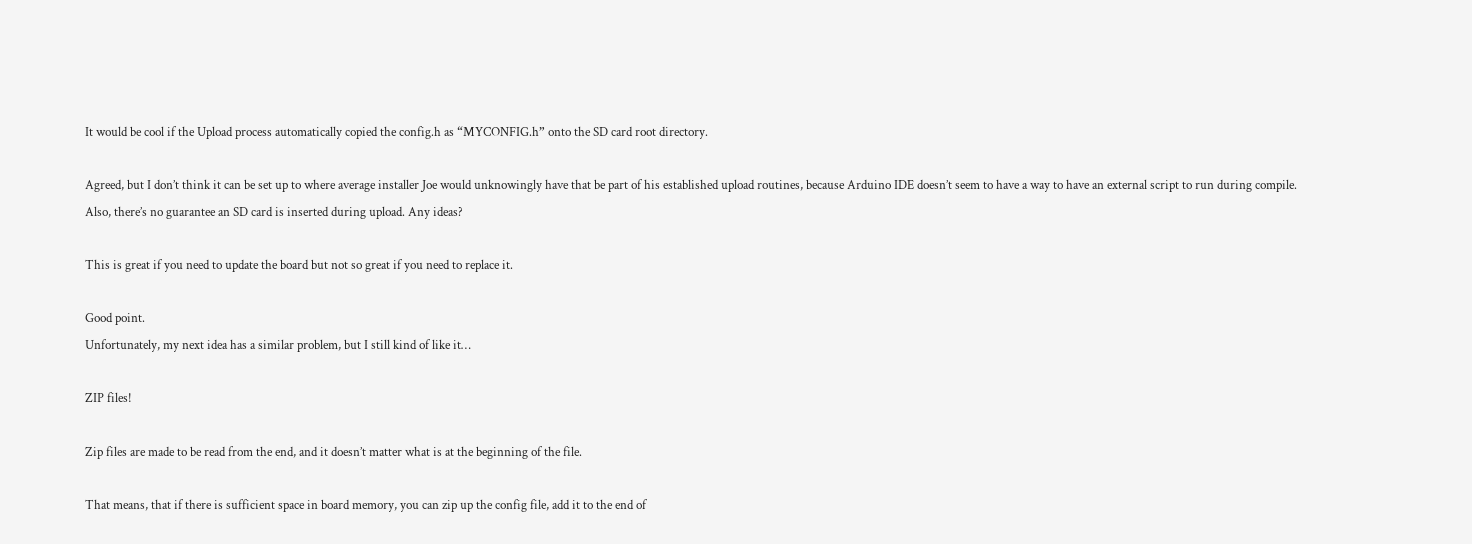It would be cool if the Upload process automatically copied the config.h as “MYCONFIG.h” onto the SD card root directory.

Agreed, but I don’t think it can be set up to where average installer Joe would unknowingly have that be part of his established upload routines, because Arduino IDE doesn’t seem to have a way to have an external script to run during compile.
Also, there’s no guarantee an SD card is inserted during upload. Any ideas?

This is great if you need to update the board but not so great if you need to replace it.

Good point.
Unfortunately, my next idea has a similar problem, but I still kind of like it…

ZIP files!

Zip files are made to be read from the end, and it doesn’t matter what is at the beginning of the file.

That means, that if there is sufficient space in board memory, you can zip up the config file, add it to the end of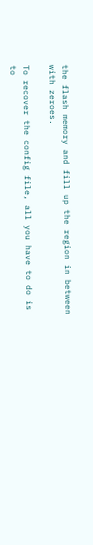the flash memory and fill up the region in between with zeroes.

To recover the config file, all you have to do is to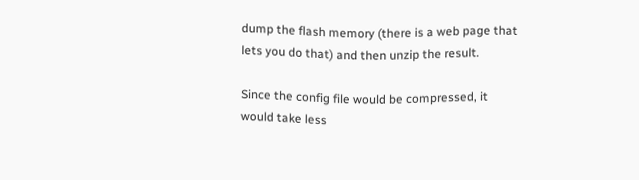dump the flash memory (there is a web page that lets you do that) and then unzip the result.

Since the config file would be compressed, it would take less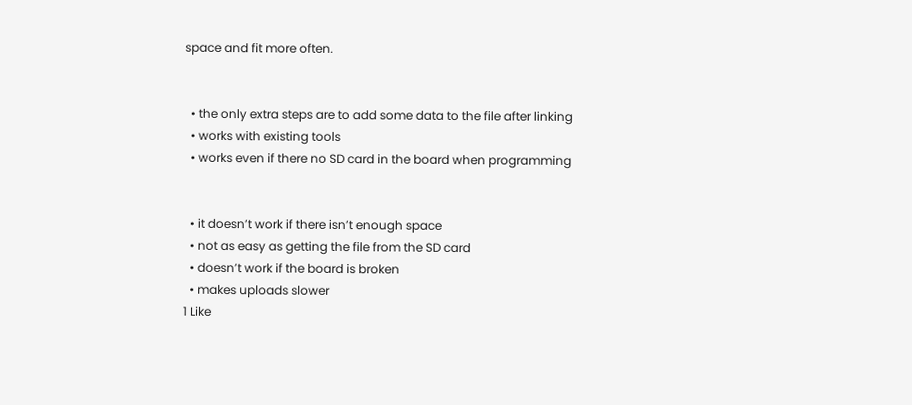space and fit more often.


  • the only extra steps are to add some data to the file after linking
  • works with existing tools
  • works even if there no SD card in the board when programming


  • it doesn’t work if there isn’t enough space
  • not as easy as getting the file from the SD card
  • doesn’t work if the board is broken
  • makes uploads slower
1 Like